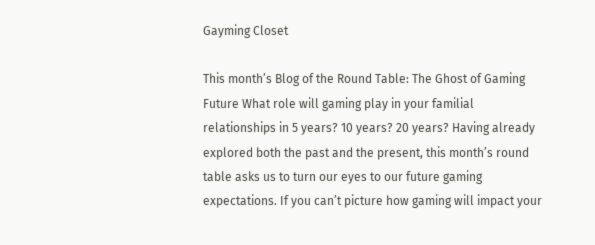Gayming Closet

This month’s Blog of the Round Table: The Ghost of Gaming Future What role will gaming play in your familial relationships in 5 years? 10 years? 20 years? Having already explored both the past and the present, this month’s round table asks us to turn our eyes to our future gaming expectations. If you can’t picture how gaming will impact your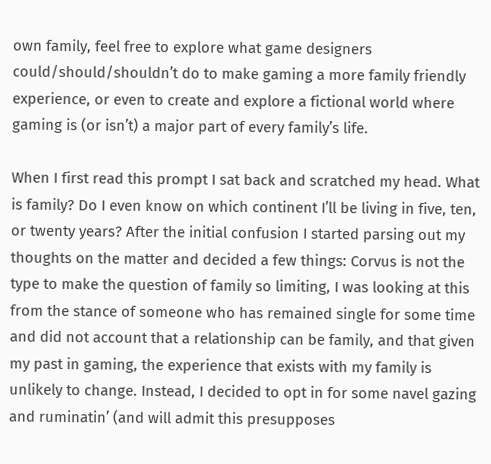own family, feel free to explore what game designers could/should/shouldn’t do to make gaming a more family friendly experience, or even to create and explore a fictional world where gaming is (or isn’t) a major part of every family’s life.

When I first read this prompt I sat back and scratched my head. What is family? Do I even know on which continent I’ll be living in five, ten, or twenty years? After the initial confusion I started parsing out my thoughts on the matter and decided a few things: Corvus is not the type to make the question of family so limiting, I was looking at this from the stance of someone who has remained single for some time and did not account that a relationship can be family, and that given my past in gaming, the experience that exists with my family is unlikely to change. Instead, I decided to opt in for some navel gazing and ruminatin’ (and will admit this presupposes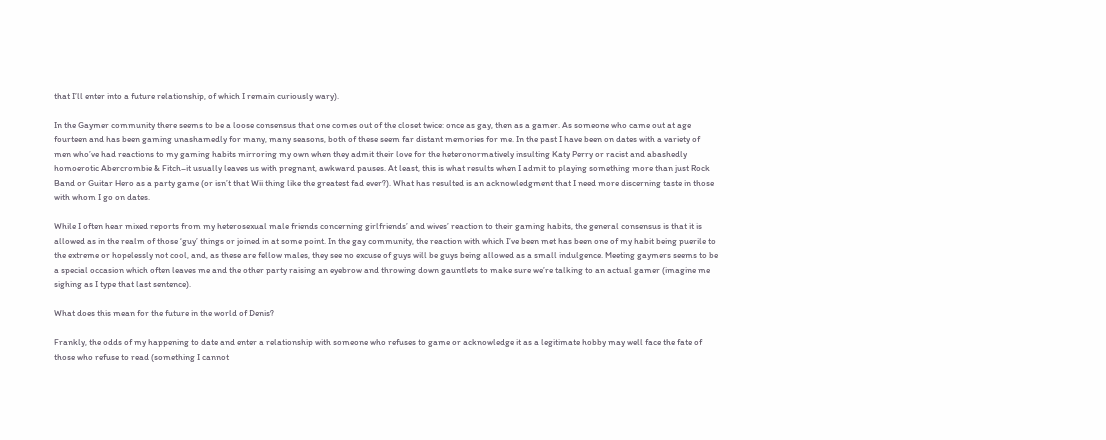that I’ll enter into a future relationship, of which I remain curiously wary).

In the Gaymer community there seems to be a loose consensus that one comes out of the closet twice: once as gay, then as a gamer. As someone who came out at age fourteen and has been gaming unashamedly for many, many seasons, both of these seem far distant memories for me. In the past I have been on dates with a variety of men who’ve had reactions to my gaming habits mirroring my own when they admit their love for the heteronormatively insulting Katy Perry or racist and abashedly homoerotic Abercrombie & Fitch–it usually leaves us with pregnant, awkward pauses. At least, this is what results when I admit to playing something more than just Rock Band or Guitar Hero as a party game (or isn’t that Wii thing like the greatest fad ever?). What has resulted is an acknowledgment that I need more discerning taste in those with whom I go on dates.

While I often hear mixed reports from my heterosexual male friends concerning girlfriends’ and wives’ reaction to their gaming habits, the general consensus is that it is allowed as in the realm of those ‘guy’ things or joined in at some point. In the gay community, the reaction with which I’ve been met has been one of my habit being puerile to the extreme or hopelessly not cool, and, as these are fellow males, they see no excuse of guys will be guys being allowed as a small indulgence. Meeting gaymers seems to be a special occasion which often leaves me and the other party raising an eyebrow and throwing down gauntlets to make sure we’re talking to an actual gamer (imagine me sighing as I type that last sentence).

What does this mean for the future in the world of Denis?

Frankly, the odds of my happening to date and enter a relationship with someone who refuses to game or acknowledge it as a legitimate hobby may well face the fate of those who refuse to read (something I cannot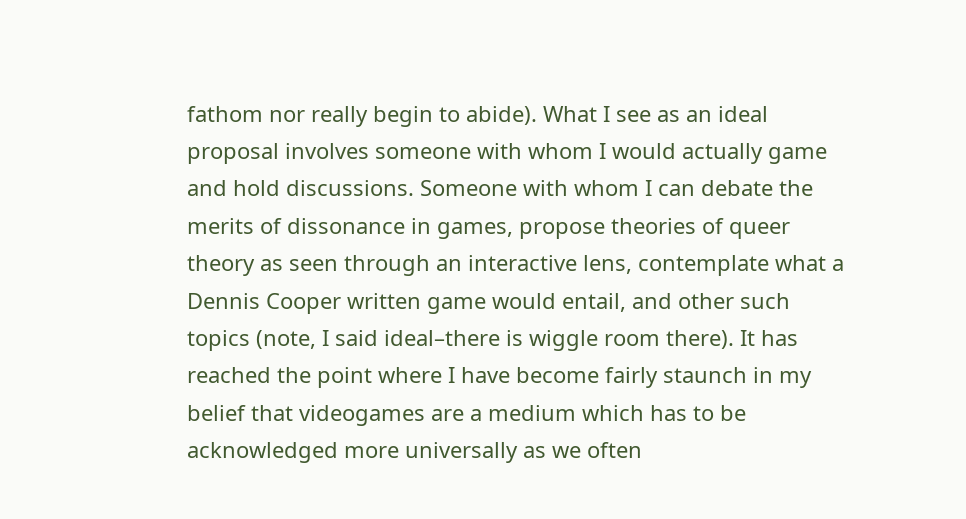fathom nor really begin to abide). What I see as an ideal proposal involves someone with whom I would actually game and hold discussions. Someone with whom I can debate the merits of dissonance in games, propose theories of queer theory as seen through an interactive lens, contemplate what a Dennis Cooper written game would entail, and other such topics (note, I said ideal–there is wiggle room there). It has reached the point where I have become fairly staunch in my belief that videogames are a medium which has to be acknowledged more universally as we often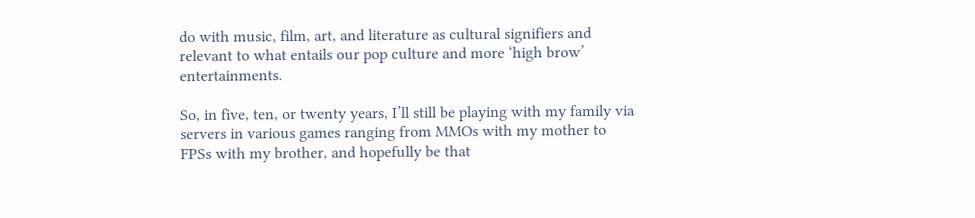do with music, film, art, and literature as cultural signifiers and relevant to what entails our pop culture and more ‘high brow’ entertainments.

So, in five, ten, or twenty years, I’ll still be playing with my family via servers in various games ranging from MMOs with my mother to FPSs with my brother, and hopefully be that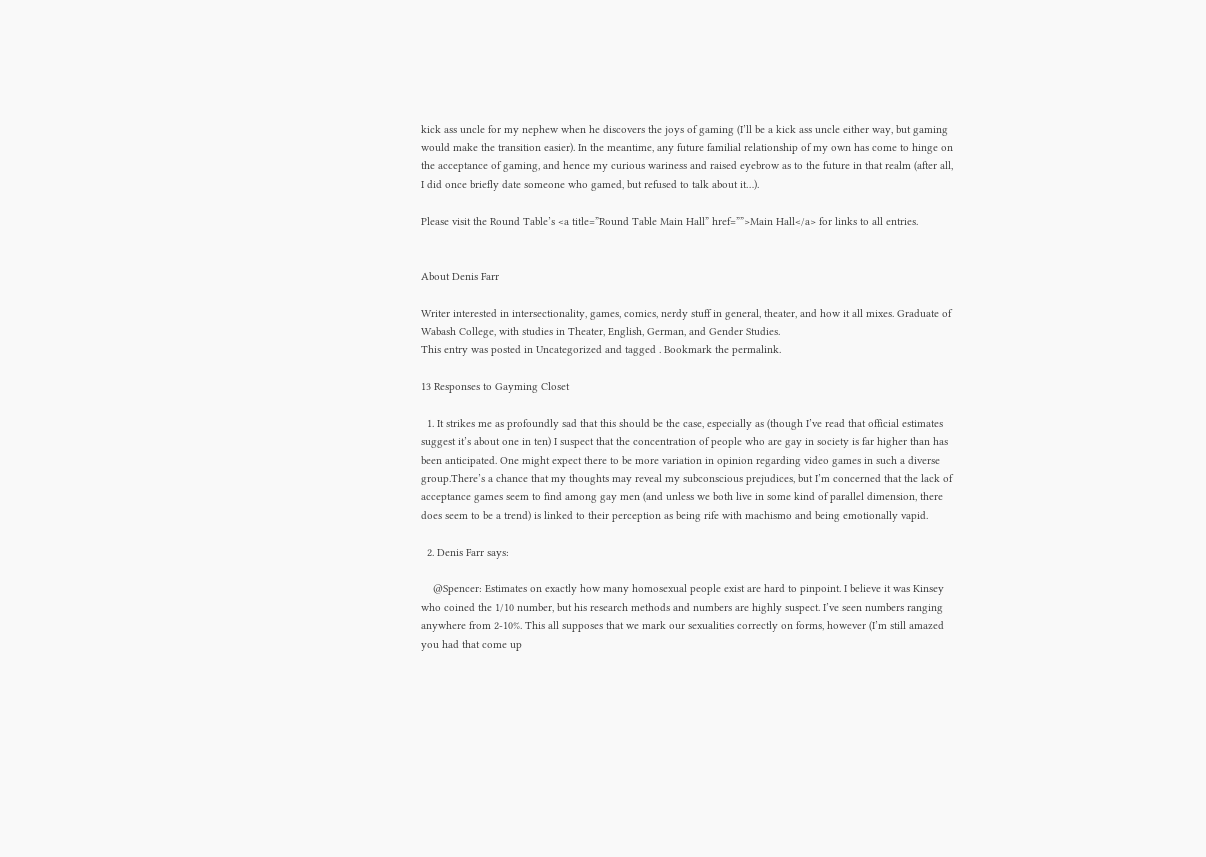kick ass uncle for my nephew when he discovers the joys of gaming (I’ll be a kick ass uncle either way, but gaming would make the transition easier). In the meantime, any future familial relationship of my own has come to hinge on the acceptance of gaming, and hence my curious wariness and raised eyebrow as to the future in that realm (after all, I did once briefly date someone who gamed, but refused to talk about it…).

Please visit the Round Table’s <a title=”Round Table Main Hall” href=””>Main Hall</a> for links to all entries.


About Denis Farr

Writer interested in intersectionality, games, comics, nerdy stuff in general, theater, and how it all mixes. Graduate of Wabash College, with studies in Theater, English, German, and Gender Studies.
This entry was posted in Uncategorized and tagged . Bookmark the permalink.

13 Responses to Gayming Closet

  1. It strikes me as profoundly sad that this should be the case, especially as (though I’ve read that official estimates suggest it’s about one in ten) I suspect that the concentration of people who are gay in society is far higher than has been anticipated. One might expect there to be more variation in opinion regarding video games in such a diverse group.There’s a chance that my thoughts may reveal my subconscious prejudices, but I’m concerned that the lack of acceptance games seem to find among gay men (and unless we both live in some kind of parallel dimension, there does seem to be a trend) is linked to their perception as being rife with machismo and being emotionally vapid.

  2. Denis Farr says:

    @Spencer: Estimates on exactly how many homosexual people exist are hard to pinpoint. I believe it was Kinsey who coined the 1/10 number, but his research methods and numbers are highly suspect. I’ve seen numbers ranging anywhere from 2-10%. This all supposes that we mark our sexualities correctly on forms, however (I’m still amazed you had that come up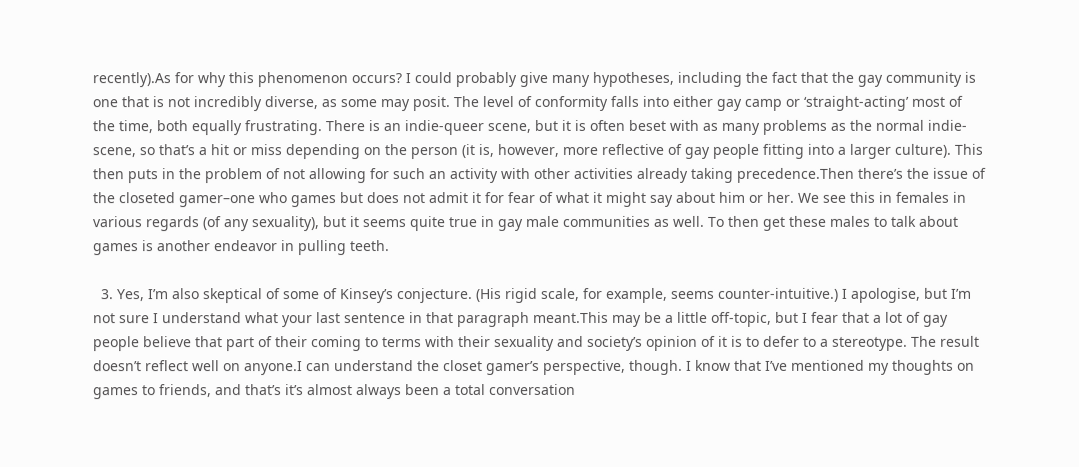recently).As for why this phenomenon occurs? I could probably give many hypotheses, including the fact that the gay community is one that is not incredibly diverse, as some may posit. The level of conformity falls into either gay camp or ‘straight-acting’ most of the time, both equally frustrating. There is an indie-queer scene, but it is often beset with as many problems as the normal indie-scene, so that’s a hit or miss depending on the person (it is, however, more reflective of gay people fitting into a larger culture). This then puts in the problem of not allowing for such an activity with other activities already taking precedence.Then there’s the issue of the closeted gamer–one who games but does not admit it for fear of what it might say about him or her. We see this in females in various regards (of any sexuality), but it seems quite true in gay male communities as well. To then get these males to talk about games is another endeavor in pulling teeth.

  3. Yes, I’m also skeptical of some of Kinsey’s conjecture. (His rigid scale, for example, seems counter-intuitive.) I apologise, but I’m not sure I understand what your last sentence in that paragraph meant.This may be a little off-topic, but I fear that a lot of gay people believe that part of their coming to terms with their sexuality and society’s opinion of it is to defer to a stereotype. The result doesn’t reflect well on anyone.I can understand the closet gamer’s perspective, though. I know that I’ve mentioned my thoughts on games to friends, and that’s it’s almost always been a total conversation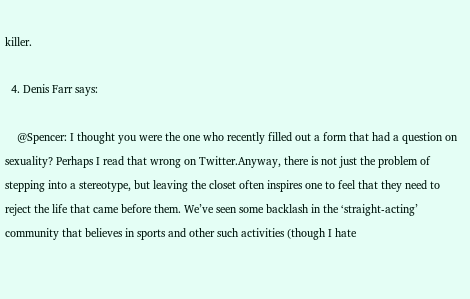killer.

  4. Denis Farr says:

    @Spencer: I thought you were the one who recently filled out a form that had a question on sexuality? Perhaps I read that wrong on Twitter.Anyway, there is not just the problem of stepping into a stereotype, but leaving the closet often inspires one to feel that they need to reject the life that came before them. We’ve seen some backlash in the ‘straight-acting’ community that believes in sports and other such activities (though I hate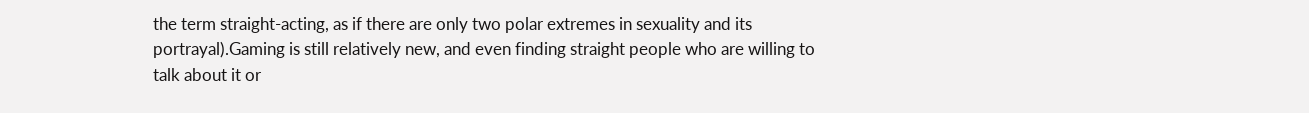the term straight-acting, as if there are only two polar extremes in sexuality and its portrayal).Gaming is still relatively new, and even finding straight people who are willing to talk about it or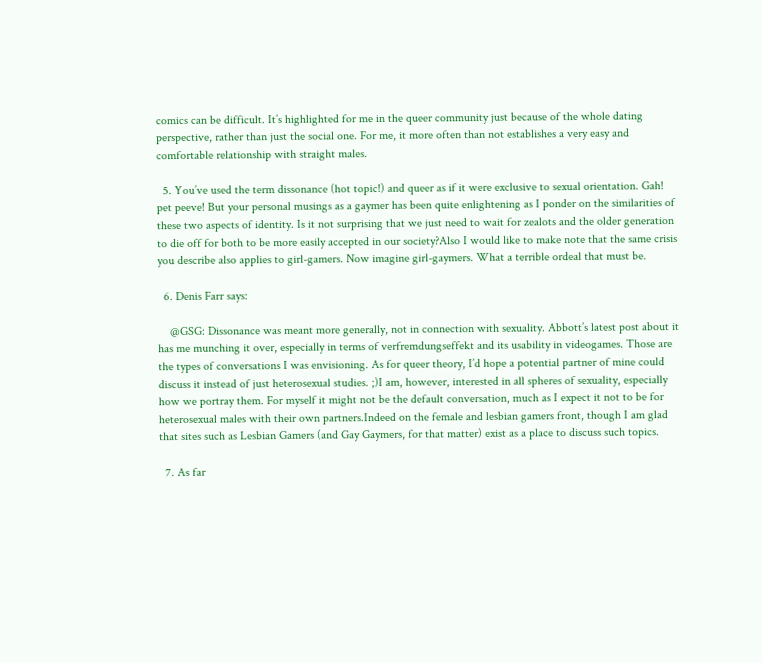comics can be difficult. It’s highlighted for me in the queer community just because of the whole dating perspective, rather than just the social one. For me, it more often than not establishes a very easy and comfortable relationship with straight males.

  5. You’ve used the term dissonance (hot topic!) and queer as if it were exclusive to sexual orientation. Gah! pet peeve! But your personal musings as a gaymer has been quite enlightening as I ponder on the similarities of these two aspects of identity. Is it not surprising that we just need to wait for zealots and the older generation to die off for both to be more easily accepted in our society?Also I would like to make note that the same crisis you describe also applies to girl-gamers. Now imagine girl-gaymers. What a terrible ordeal that must be.

  6. Denis Farr says:

    @GSG: Dissonance was meant more generally, not in connection with sexuality. Abbott’s latest post about it has me munching it over, especially in terms of verfremdungseffekt and its usability in videogames. Those are the types of conversations I was envisioning. As for queer theory, I’d hope a potential partner of mine could discuss it instead of just heterosexual studies. ;)I am, however, interested in all spheres of sexuality, especially how we portray them. For myself it might not be the default conversation, much as I expect it not to be for heterosexual males with their own partners.Indeed on the female and lesbian gamers front, though I am glad that sites such as Lesbian Gamers (and Gay Gaymers, for that matter) exist as a place to discuss such topics.

  7. As far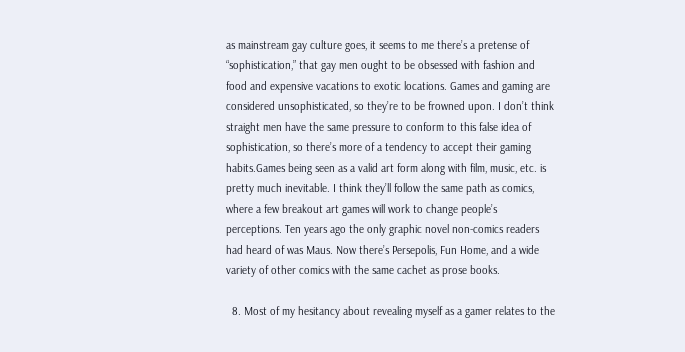as mainstream gay culture goes, it seems to me there’s a pretense of “sophistication,” that gay men ought to be obsessed with fashion and food and expensive vacations to exotic locations. Games and gaming are considered unsophisticated, so they’re to be frowned upon. I don’t think straight men have the same pressure to conform to this false idea of sophistication, so there’s more of a tendency to accept their gaming habits.Games being seen as a valid art form along with film, music, etc. is pretty much inevitable. I think they’ll follow the same path as comics, where a few breakout art games will work to change people’s perceptions. Ten years ago the only graphic novel non-comics readers had heard of was Maus. Now there’s Persepolis, Fun Home, and a wide variety of other comics with the same cachet as prose books.

  8. Most of my hesitancy about revealing myself as a gamer relates to the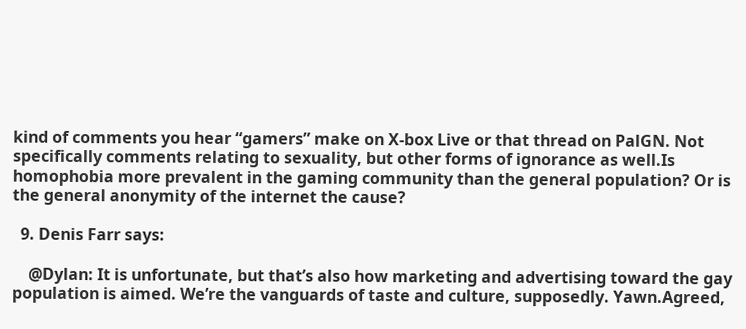kind of comments you hear “gamers” make on X-box Live or that thread on PalGN. Not specifically comments relating to sexuality, but other forms of ignorance as well.Is homophobia more prevalent in the gaming community than the general population? Or is the general anonymity of the internet the cause?

  9. Denis Farr says:

    @Dylan: It is unfortunate, but that’s also how marketing and advertising toward the gay population is aimed. We’re the vanguards of taste and culture, supposedly. Yawn.Agreed,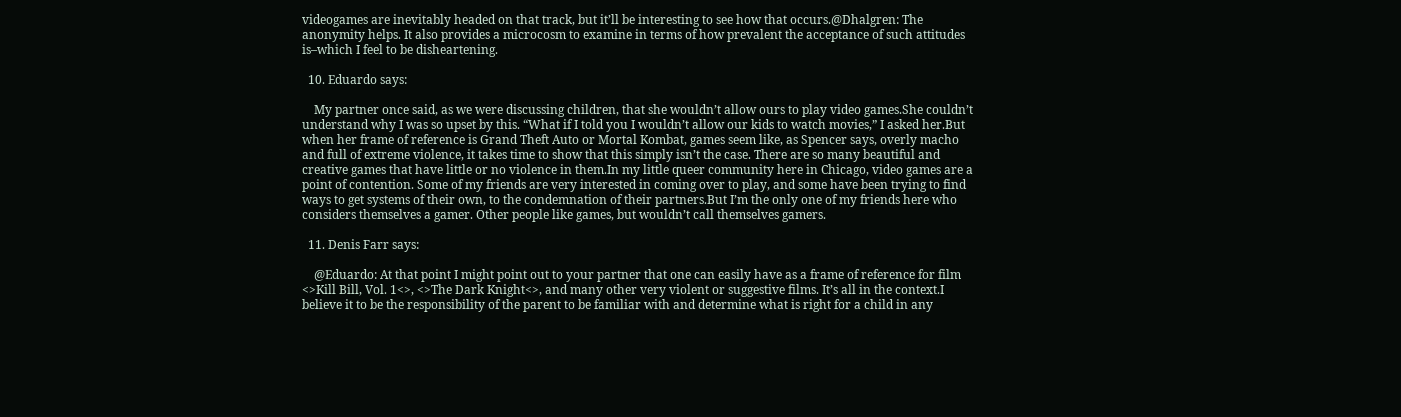videogames are inevitably headed on that track, but it’ll be interesting to see how that occurs.@Dhalgren: The anonymity helps. It also provides a microcosm to examine in terms of how prevalent the acceptance of such attitudes is–which I feel to be disheartening.

  10. Eduardo says:

    My partner once said, as we were discussing children, that she wouldn’t allow ours to play video games.She couldn’t understand why I was so upset by this. “What if I told you I wouldn’t allow our kids to watch movies,” I asked her.But when her frame of reference is Grand Theft Auto or Mortal Kombat, games seem like, as Spencer says, overly macho and full of extreme violence, it takes time to show that this simply isn’t the case. There are so many beautiful and creative games that have little or no violence in them.In my little queer community here in Chicago, video games are a point of contention. Some of my friends are very interested in coming over to play, and some have been trying to find ways to get systems of their own, to the condemnation of their partners.But I’m the only one of my friends here who considers themselves a gamer. Other people like games, but wouldn’t call themselves gamers.

  11. Denis Farr says:

    @Eduardo: At that point I might point out to your partner that one can easily have as a frame of reference for film <>Kill Bill, Vol. 1<>, <>The Dark Knight<>, and many other very violent or suggestive films. It’s all in the context.I believe it to be the responsibility of the parent to be familiar with and determine what is right for a child in any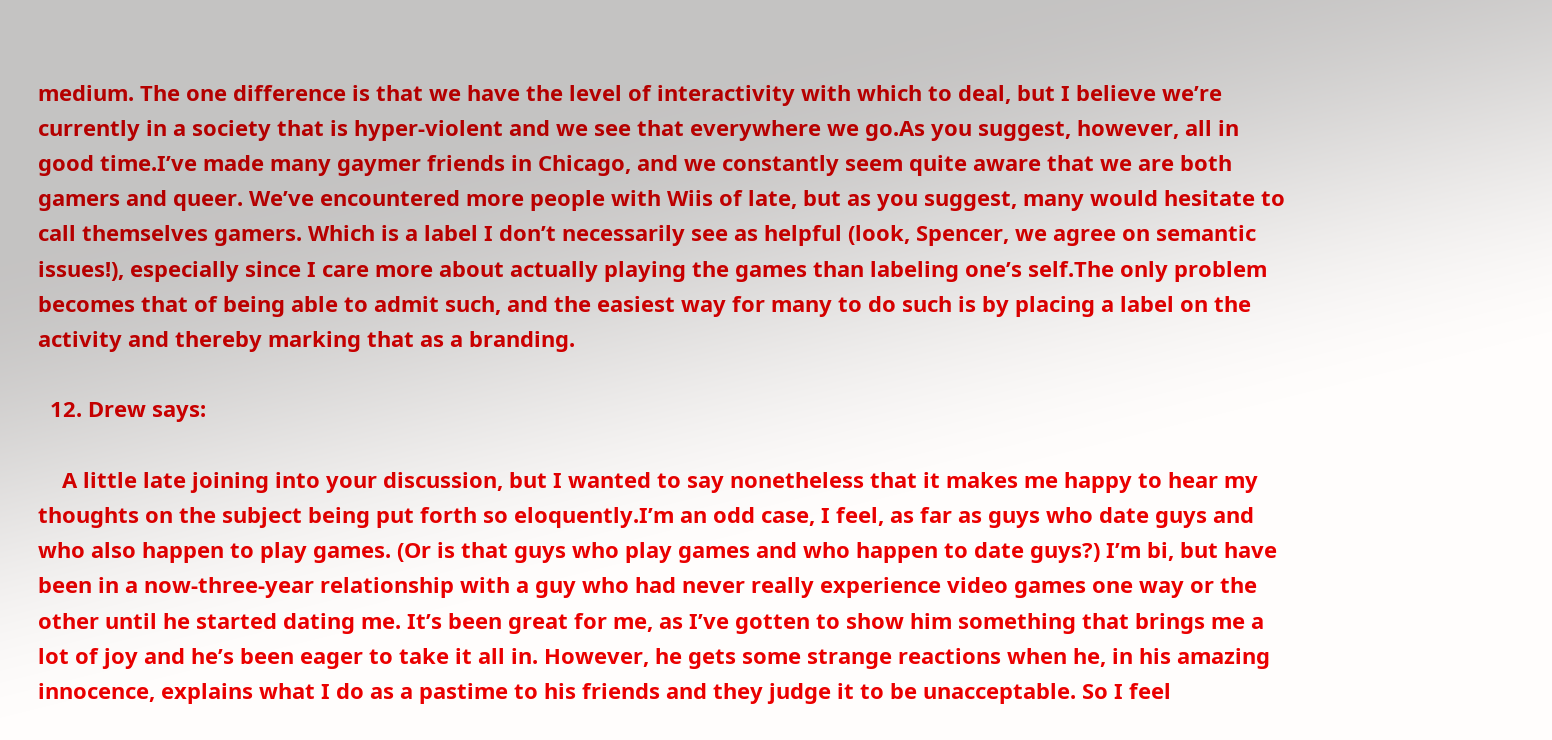medium. The one difference is that we have the level of interactivity with which to deal, but I believe we’re currently in a society that is hyper-violent and we see that everywhere we go.As you suggest, however, all in good time.I’ve made many gaymer friends in Chicago, and we constantly seem quite aware that we are both gamers and queer. We’ve encountered more people with Wiis of late, but as you suggest, many would hesitate to call themselves gamers. Which is a label I don’t necessarily see as helpful (look, Spencer, we agree on semantic issues!), especially since I care more about actually playing the games than labeling one’s self.The only problem becomes that of being able to admit such, and the easiest way for many to do such is by placing a label on the activity and thereby marking that as a branding.

  12. Drew says:

    A little late joining into your discussion, but I wanted to say nonetheless that it makes me happy to hear my thoughts on the subject being put forth so eloquently.I’m an odd case, I feel, as far as guys who date guys and who also happen to play games. (Or is that guys who play games and who happen to date guys?) I’m bi, but have been in a now-three-year relationship with a guy who had never really experience video games one way or the other until he started dating me. It’s been great for me, as I’ve gotten to show him something that brings me a lot of joy and he’s been eager to take it all in. However, he gets some strange reactions when he, in his amazing innocence, explains what I do as a pastime to his friends and they judge it to be unacceptable. So I feel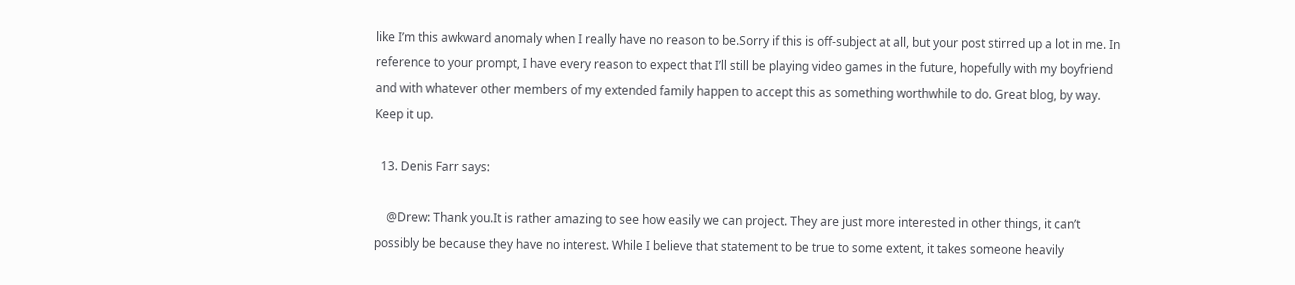like I’m this awkward anomaly when I really have no reason to be.Sorry if this is off-subject at all, but your post stirred up a lot in me. In reference to your prompt, I have every reason to expect that I’ll still be playing video games in the future, hopefully with my boyfriend and with whatever other members of my extended family happen to accept this as something worthwhile to do. Great blog, by way. Keep it up.

  13. Denis Farr says:

    @Drew: Thank you.It is rather amazing to see how easily we can project. They are just more interested in other things, it can’t possibly be because they have no interest. While I believe that statement to be true to some extent, it takes someone heavily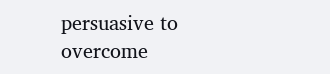persuasive to overcome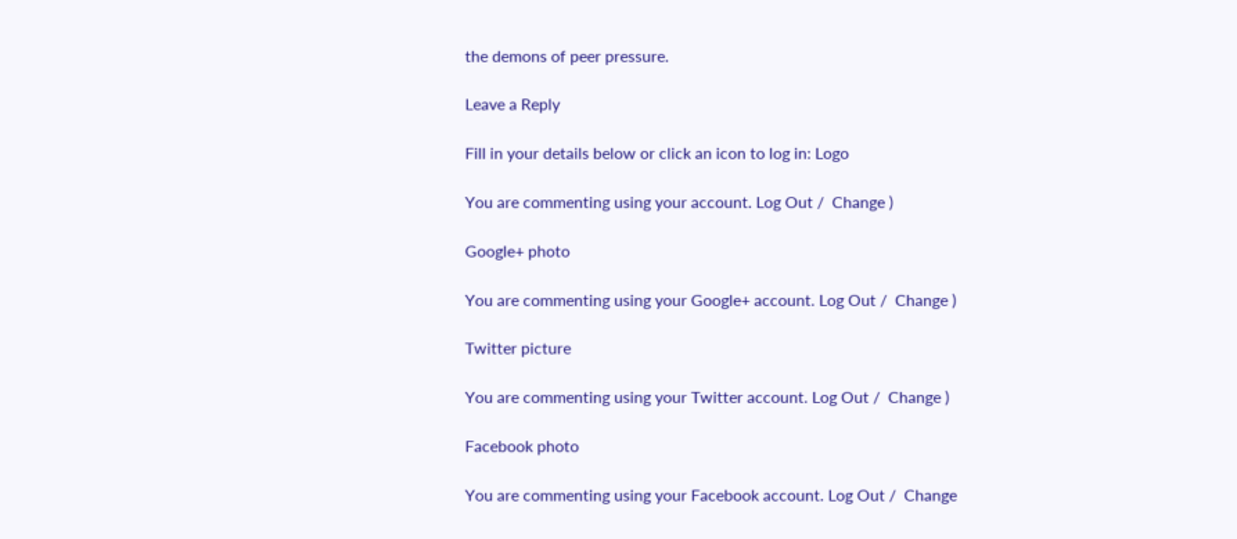the demons of peer pressure.

Leave a Reply

Fill in your details below or click an icon to log in: Logo

You are commenting using your account. Log Out /  Change )

Google+ photo

You are commenting using your Google+ account. Log Out /  Change )

Twitter picture

You are commenting using your Twitter account. Log Out /  Change )

Facebook photo

You are commenting using your Facebook account. Log Out /  Change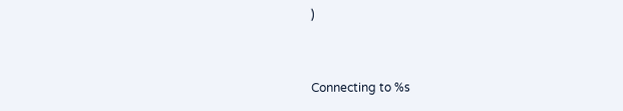)


Connecting to %s